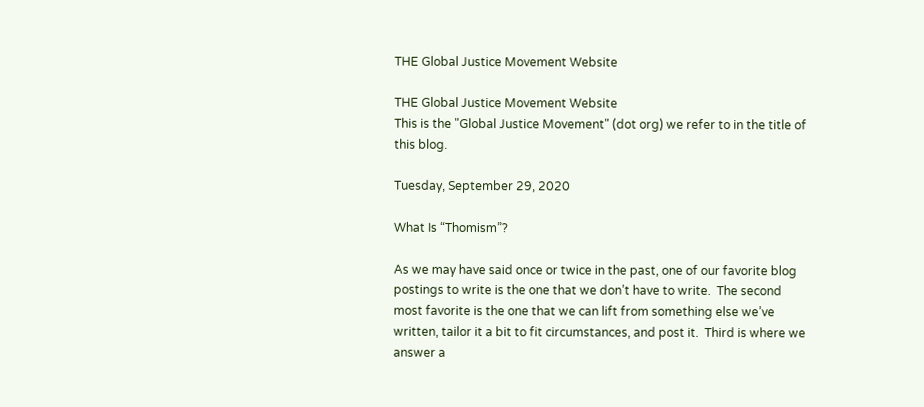THE Global Justice Movement Website

THE Global Justice Movement Website
This is the "Global Justice Movement" (dot org) we refer to in the title of this blog.

Tuesday, September 29, 2020

What Is “Thomism”?

As we may have said once or twice in the past, one of our favorite blog postings to write is the one that we don’t have to write.  The second most favorite is the one that we can lift from something else we’ve written, tailor it a bit to fit circumstances, and post it.  Third is where we answer a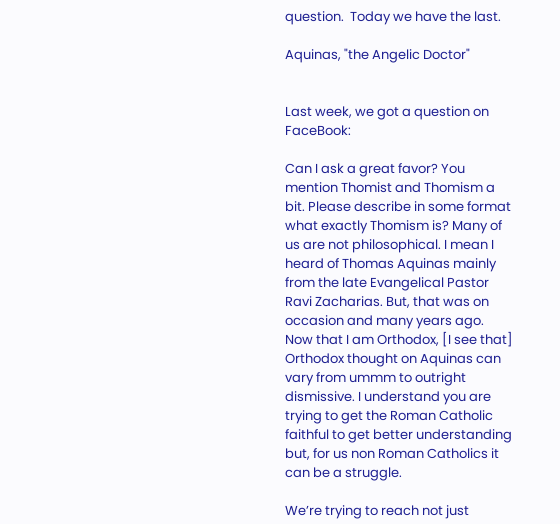question.  Today we have the last.

Aquinas, "the Angelic Doctor"


Last week, we got a question on FaceBook:

Can I ask a great favor? You mention Thomist and Thomism a bit. Please describe in some format what exactly Thomism is? Many of us are not philosophical. I mean I heard of Thomas Aquinas mainly from the late Evangelical Pastor Ravi Zacharias. But, that was on occasion and many years ago. Now that I am Orthodox, [I see that] Orthodox thought on Aquinas can vary from ummm to outright dismissive. I understand you are trying to get the Roman Catholic faithful to get better understanding but, for us non Roman Catholics it can be a struggle.

We’re trying to reach not just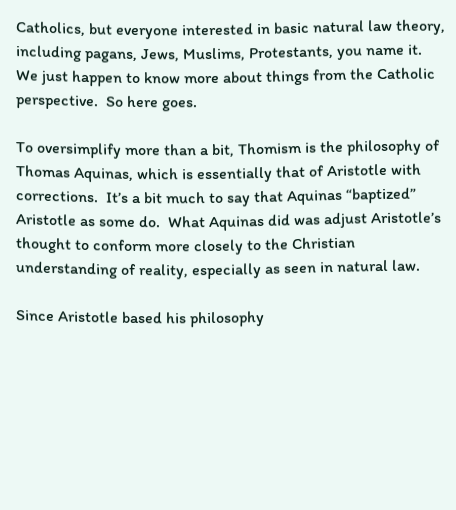Catholics, but everyone interested in basic natural law theory, including pagans, Jews, Muslims, Protestants, you name it.  We just happen to know more about things from the Catholic perspective.  So here goes.

To oversimplify more than a bit, Thomism is the philosophy of Thomas Aquinas, which is essentially that of Aristotle with corrections.  It’s a bit much to say that Aquinas “baptized” Aristotle as some do.  What Aquinas did was adjust Aristotle’s thought to conform more closely to the Christian understanding of reality, especially as seen in natural law.

Since Aristotle based his philosophy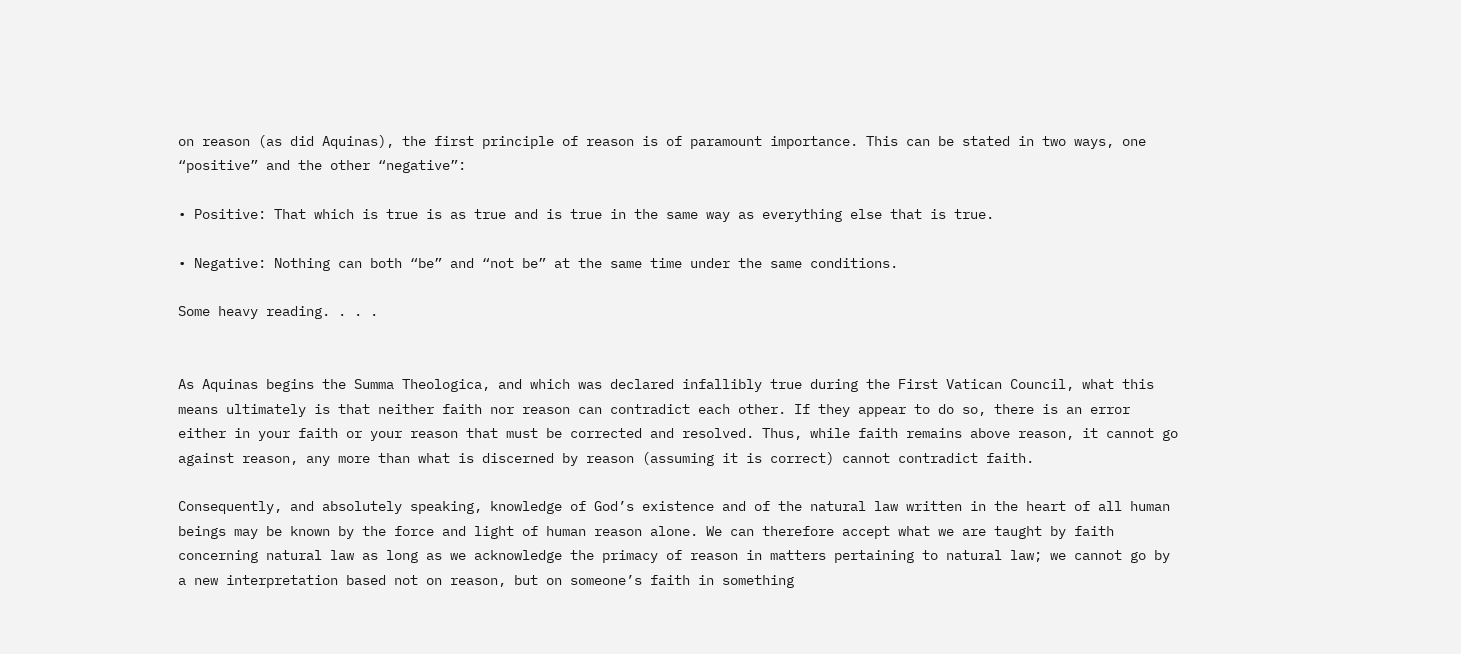on reason (as did Aquinas), the first principle of reason is of paramount importance. This can be stated in two ways, one “positive” and the other “negative”:

• Positive: That which is true is as true and is true in the same way as everything else that is true.

• Negative: Nothing can both “be” and “not be” at the same time under the same conditions.

Some heavy reading. . . .


As Aquinas begins the Summa Theologica, and which was declared infallibly true during the First Vatican Council, what this means ultimately is that neither faith nor reason can contradict each other. If they appear to do so, there is an error either in your faith or your reason that must be corrected and resolved. Thus, while faith remains above reason, it cannot go against reason, any more than what is discerned by reason (assuming it is correct) cannot contradict faith.

Consequently, and absolutely speaking, knowledge of God’s existence and of the natural law written in the heart of all human beings may be known by the force and light of human reason alone. We can therefore accept what we are taught by faith concerning natural law as long as we acknowledge the primacy of reason in matters pertaining to natural law; we cannot go by a new interpretation based not on reason, but on someone’s faith in something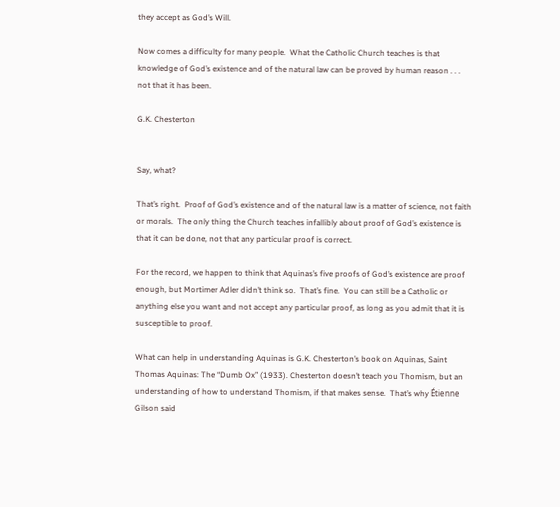they accept as God’s Will.

Now comes a difficulty for many people.  What the Catholic Church teaches is that knowledge of God’s existence and of the natural law can be proved by human reason . . . not that it has been.

G.K. Chesterton


Say, what?

That’s right.  Proof of God’s existence and of the natural law is a matter of science, not faith or morals.  The only thing the Church teaches infallibly about proof of God’s existence is that it can be done, not that any particular proof is correct.

For the record, we happen to think that Aquinas’s five proofs of God’s existence are proof enough, but Mortimer Adler didn’t think so.  That’s fine.  You can still be a Catholic or anything else you want and not accept any particular proof, as long as you admit that it is susceptible to proof.

What can help in understanding Aquinas is G.K. Chesterton’s book on Aquinas, Saint Thomas Aquinas: The “Dumb Ox” (1933). Chesterton doesn’t teach you Thomism, but an understanding of how to understand Thomism, if that makes sense.  That’s why Étienne Gilson said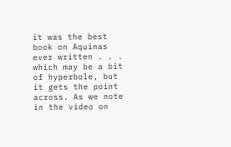it was the best book on Aquinas ever written . . . which may be a bit of hyperbole, but it gets the point across. As we note in the video on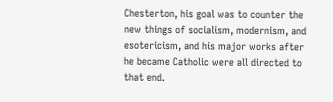Chesterton, his goal was to counter the new things of socialism, modernism, and esotericism, and his major works after he became Catholic were all directed to that end.